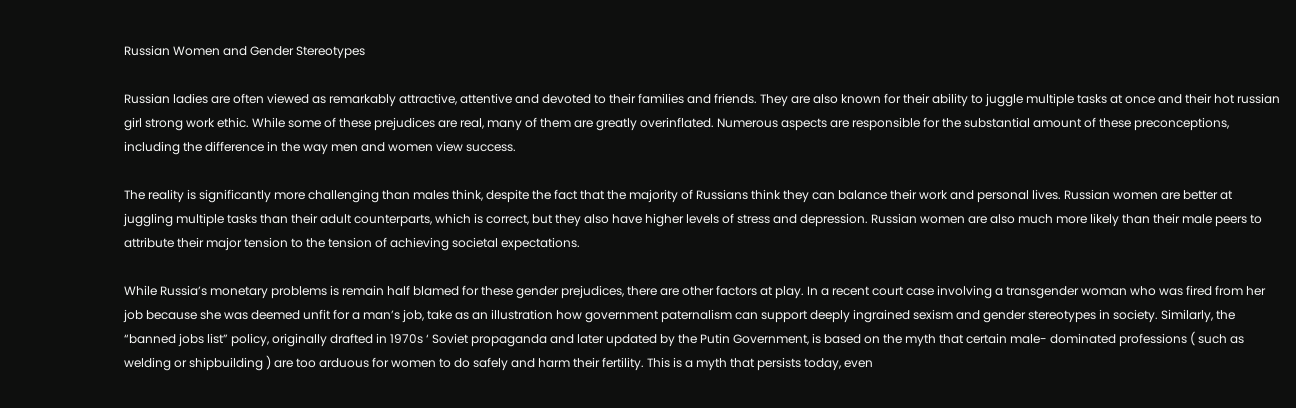Russian Women and Gender Stereotypes

Russian ladies are often viewed as remarkably attractive, attentive and devoted to their families and friends. They are also known for their ability to juggle multiple tasks at once and their hot russian girl strong work ethic. While some of these prejudices are real, many of them are greatly overinflated. Numerous aspects are responsible for the substantial amount of these preconceptions, including the difference in the way men and women view success.

The reality is significantly more challenging than males think, despite the fact that the majority of Russians think they can balance their work and personal lives. Russian women are better at juggling multiple tasks than their adult counterparts, which is correct, but they also have higher levels of stress and depression. Russian women are also much more likely than their male peers to attribute their major tension to the tension of achieving societal expectations.

While Russia’s monetary problems is remain half blamed for these gender prejudices, there are other factors at play. In a recent court case involving a transgender woman who was fired from her job because she was deemed unfit for a man’s job, take as an illustration how government paternalism can support deeply ingrained sexism and gender stereotypes in society. Similarly, the “banned jobs list” policy, originally drafted in 1970s ‘ Soviet propaganda and later updated by the Putin Government, is based on the myth that certain male- dominated professions ( such as welding or shipbuilding ) are too arduous for women to do safely and harm their fertility. This is a myth that persists today, even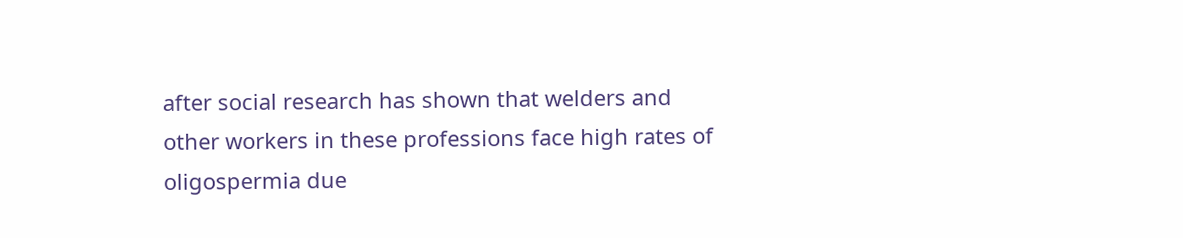after social research has shown that welders and other workers in these professions face high rates of oligospermia due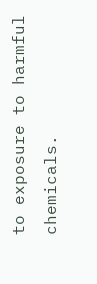to exposure to harmful chemicals.